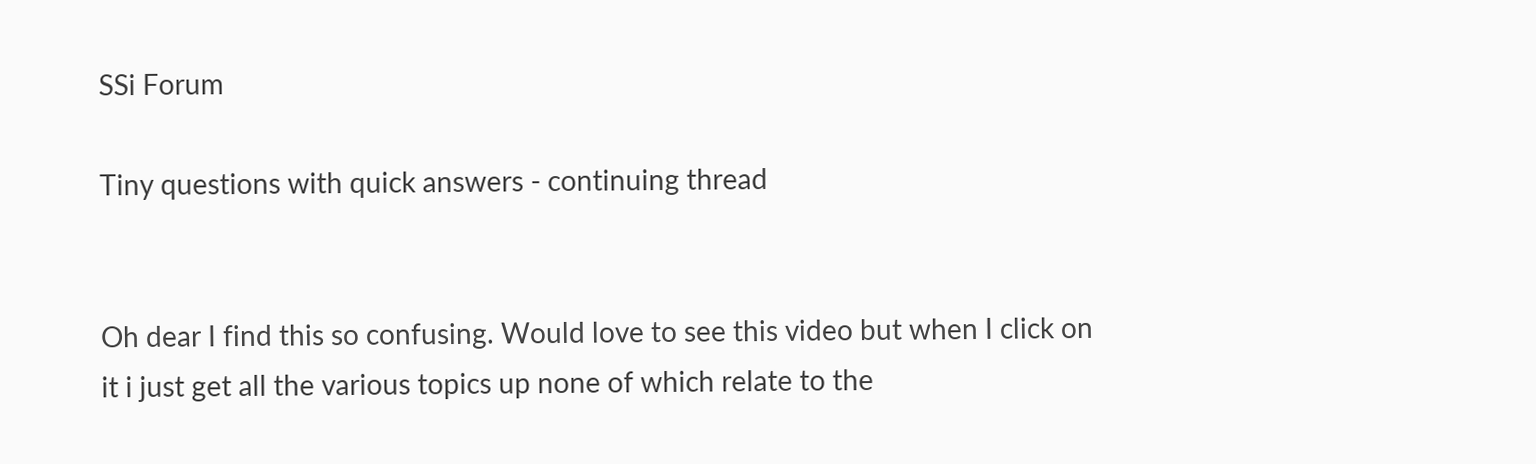SSi Forum

Tiny questions with quick answers - continuing thread


Oh dear I find this so confusing. Would love to see this video but when I click on it i just get all the various topics up none of which relate to the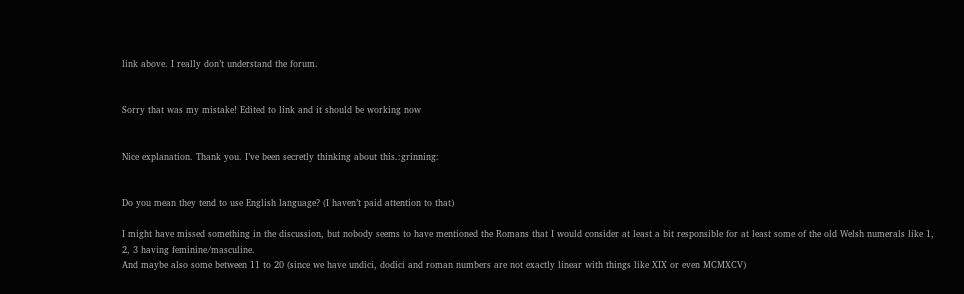link above. I really don’t understand the forum.


Sorry that was my mistake! Edited to link and it should be working now


Nice explanation. Thank you. I’ve been secretly thinking about this.:grinning:


Do you mean they tend to use English language? (I haven’t paid attention to that)

I might have missed something in the discussion, but nobody seems to have mentioned the Romans that I would consider at least a bit responsible for at least some of the old Welsh numerals like 1, 2, 3 having feminine/masculine.
And maybe also some between 11 to 20 (since we have undici, dodici and roman numbers are not exactly linear with things like XIX or even MCMXCV)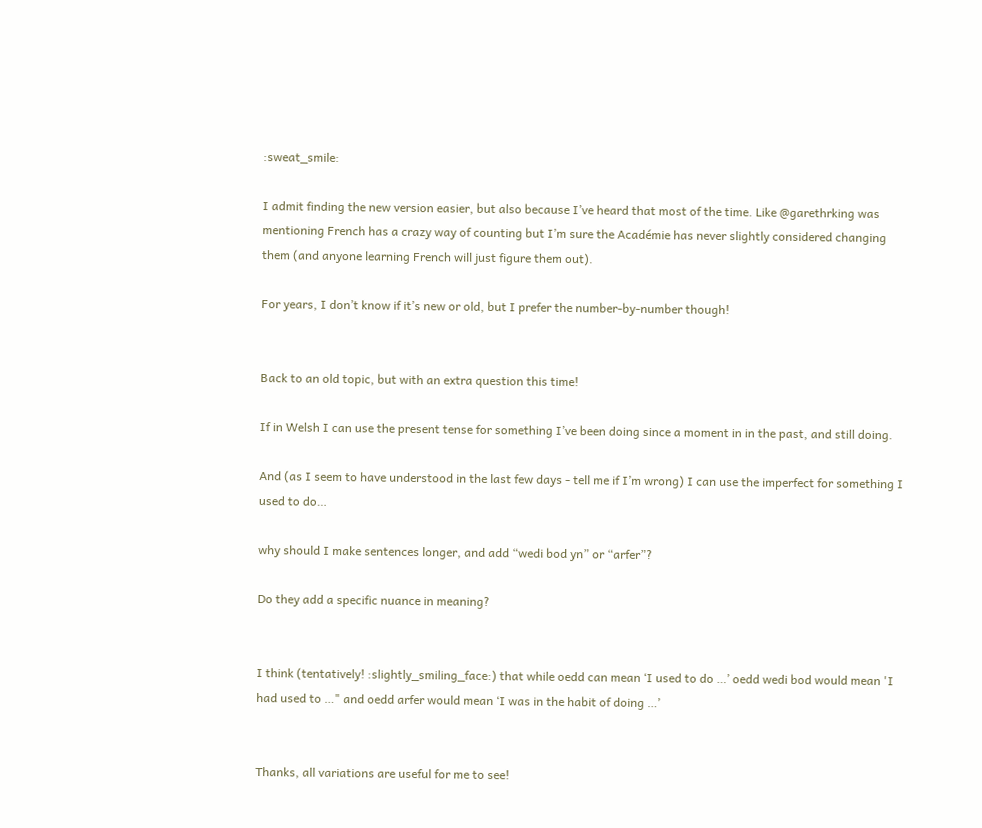:sweat_smile:

I admit finding the new version easier, but also because I’ve heard that most of the time. Like @garethrking was mentioning French has a crazy way of counting but I’m sure the Académie has never slightly considered changing them (and anyone learning French will just figure them out).

For years, I don’t know if it’s new or old, but I prefer the number-by-number though!


Back to an old topic, but with an extra question this time!

If in Welsh I can use the present tense for something I’ve been doing since a moment in in the past, and still doing.

And (as I seem to have understood in the last few days - tell me if I’m wrong) I can use the imperfect for something I used to do…

why should I make sentences longer, and add “wedi bod yn” or “arfer”?

Do they add a specific nuance in meaning?


I think (tentatively! :slightly_smiling_face:) that while oedd can mean ‘I used to do …’ oedd wedi bod would mean 'I had used to …" and oedd arfer would mean ‘I was in the habit of doing …’


Thanks, all variations are useful for me to see!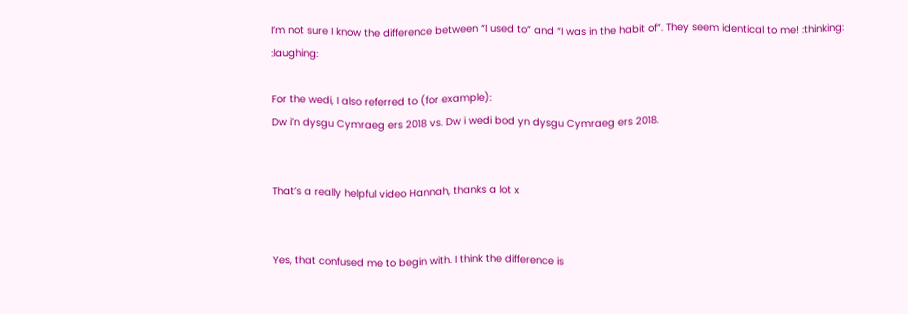I’m not sure I know the difference between “I used to” and “I was in the habit of”. They seem identical to me! :thinking: :laughing:

For the wedi, I also referred to (for example):
Dw i’n dysgu Cymraeg ers 2018 vs. Dw i wedi bod yn dysgu Cymraeg ers 2018.


That’s a really helpful video Hannah, thanks a lot x


Yes, that confused me to begin with. I think the difference is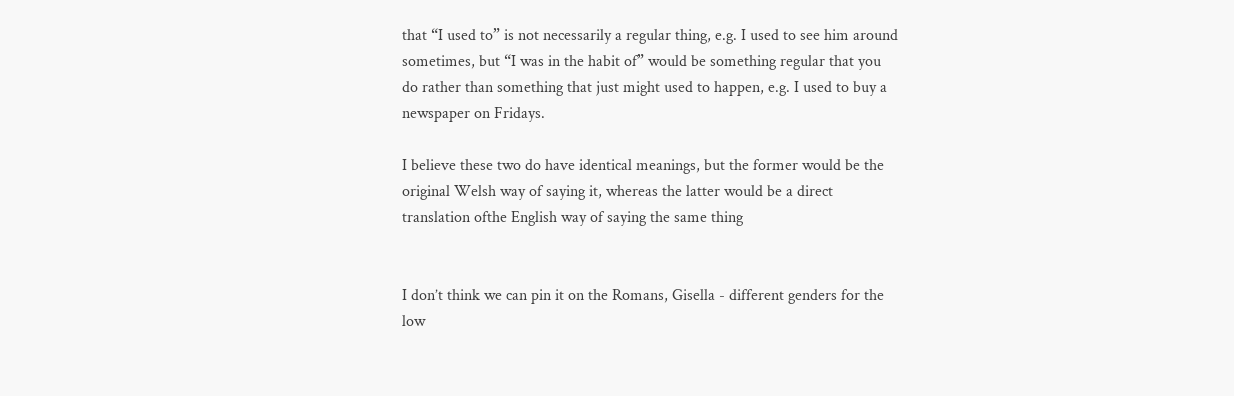that “I used to” is not necessarily a regular thing, e.g. I used to see him around sometimes, but “I was in the habit of” would be something regular that you do rather than something that just might used to happen, e.g. I used to buy a newspaper on Fridays.

I believe these two do have identical meanings, but the former would be the original Welsh way of saying it, whereas the latter would be a direct translation ofthe English way of saying the same thing


I don’t think we can pin it on the Romans, Gisella - different genders for the low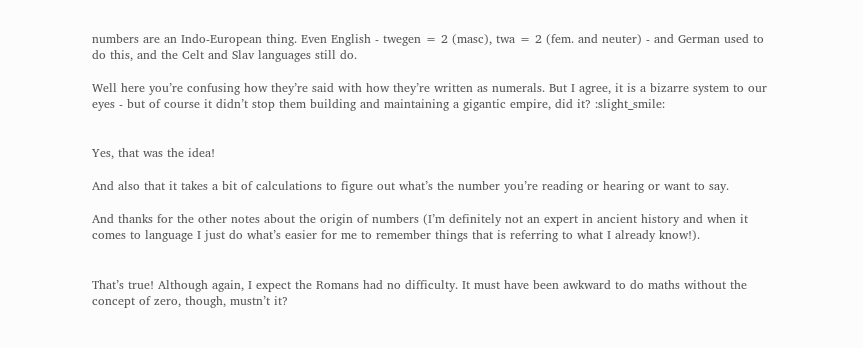numbers are an Indo-European thing. Even English - twegen = 2 (masc), twa = 2 (fem. and neuter) - and German used to do this, and the Celt and Slav languages still do.

Well here you’re confusing how they’re said with how they’re written as numerals. But I agree, it is a bizarre system to our eyes - but of course it didn’t stop them building and maintaining a gigantic empire, did it? :slight_smile:


Yes, that was the idea!

And also that it takes a bit of calculations to figure out what’s the number you’re reading or hearing or want to say.

And thanks for the other notes about the origin of numbers (I’m definitely not an expert in ancient history and when it comes to language I just do what’s easier for me to remember things that is referring to what I already know!).


That’s true! Although again, I expect the Romans had no difficulty. It must have been awkward to do maths without the concept of zero, though, mustn’t it?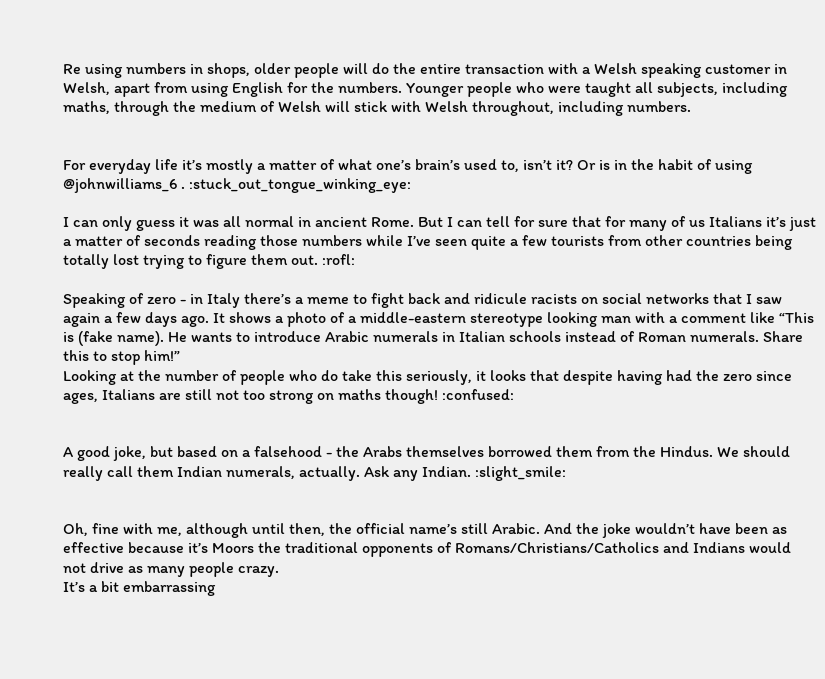Re using numbers in shops, older people will do the entire transaction with a Welsh speaking customer in Welsh, apart from using English for the numbers. Younger people who were taught all subjects, including maths, through the medium of Welsh will stick with Welsh throughout, including numbers.


For everyday life it’s mostly a matter of what one’s brain’s used to, isn’t it? Or is in the habit of using @johnwilliams_6 . :stuck_out_tongue_winking_eye:

I can only guess it was all normal in ancient Rome. But I can tell for sure that for many of us Italians it’s just a matter of seconds reading those numbers while I’ve seen quite a few tourists from other countries being totally lost trying to figure them out. :rofl:

Speaking of zero - in Italy there’s a meme to fight back and ridicule racists on social networks that I saw again a few days ago. It shows a photo of a middle-eastern stereotype looking man with a comment like “This is (fake name). He wants to introduce Arabic numerals in Italian schools instead of Roman numerals. Share this to stop him!”
Looking at the number of people who do take this seriously, it looks that despite having had the zero since ages, Italians are still not too strong on maths though! :confused:


A good joke, but based on a falsehood - the Arabs themselves borrowed them from the Hindus. We should really call them Indian numerals, actually. Ask any Indian. :slight_smile:


Oh, fine with me, although until then, the official name’s still Arabic. And the joke wouldn’t have been as effective because it’s Moors the traditional opponents of Romans/Christians/Catholics and Indians would not drive as many people crazy.
It’s a bit embarrassing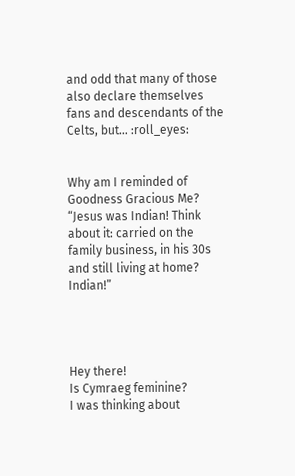and odd that many of those also declare themselves fans and descendants of the Celts, but… :roll_eyes:


Why am I reminded of Goodness Gracious Me?
“Jesus was Indian! Think about it: carried on the family business, in his 30s and still living at home? Indian!”




Hey there!
Is Cymraeg feminine?
I was thinking about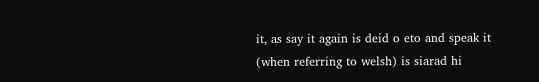it, as say it again is deid o eto and speak it (when referring to welsh) is siarad hi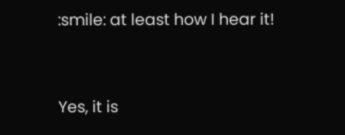:smile: at least how I hear it!


Yes, it is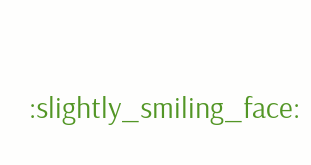:slightly_smiling_face: